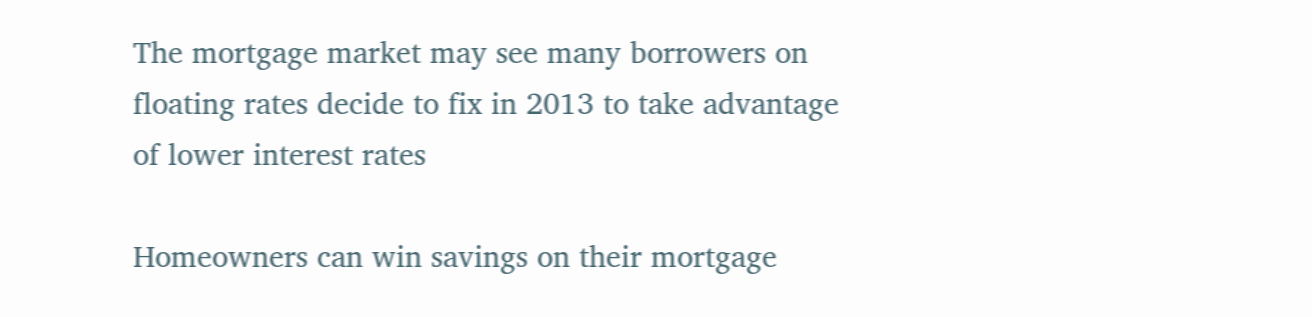The mortgage market may see many borrowers on floating rates decide to fix in 2013 to take advantage of lower interest rates

Homeowners can win savings on their mortgage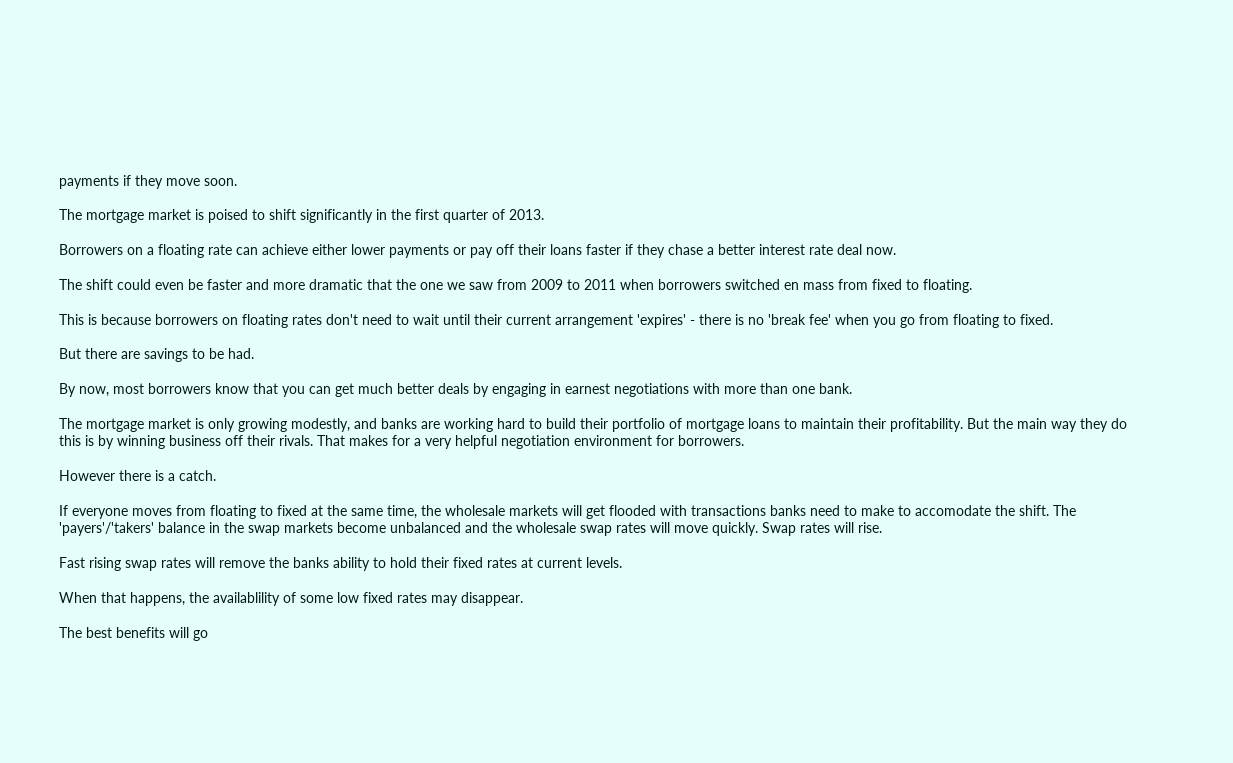payments if they move soon.

The mortgage market is poised to shift significantly in the first quarter of 2013.

Borrowers on a floating rate can achieve either lower payments or pay off their loans faster if they chase a better interest rate deal now.

The shift could even be faster and more dramatic that the one we saw from 2009 to 2011 when borrowers switched en mass from fixed to floating.

This is because borrowers on floating rates don't need to wait until their current arrangement 'expires' - there is no 'break fee' when you go from floating to fixed.

But there are savings to be had.

By now, most borrowers know that you can get much better deals by engaging in earnest negotiations with more than one bank.

The mortgage market is only growing modestly, and banks are working hard to build their portfolio of mortgage loans to maintain their profitability. But the main way they do this is by winning business off their rivals. That makes for a very helpful negotiation environment for borrowers.

However there is a catch.

If everyone moves from floating to fixed at the same time, the wholesale markets will get flooded with transactions banks need to make to accomodate the shift. The 'payers'/'takers' balance in the swap markets become unbalanced and the wholesale swap rates will move quickly. Swap rates will rise.

Fast rising swap rates will remove the banks ability to hold their fixed rates at current levels.

When that happens, the availablility of some low fixed rates may disappear.

The best benefits will go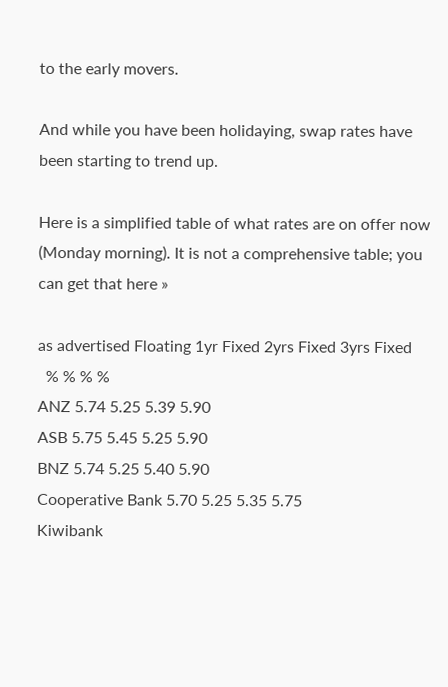to the early movers.

And while you have been holidaying, swap rates have been starting to trend up.

Here is a simplified table of what rates are on offer now (Monday morning). It is not a comprehensive table; you can get that here »

as advertised Floating 1yr Fixed 2yrs Fixed 3yrs Fixed
  % % % %
ANZ 5.74 5.25 5.39 5.90
ASB 5.75 5.45 5.25 5.90
BNZ 5.74 5.25 5.40 5.90
Cooperative Bank 5.70 5.25 5.35 5.75
Kiwibank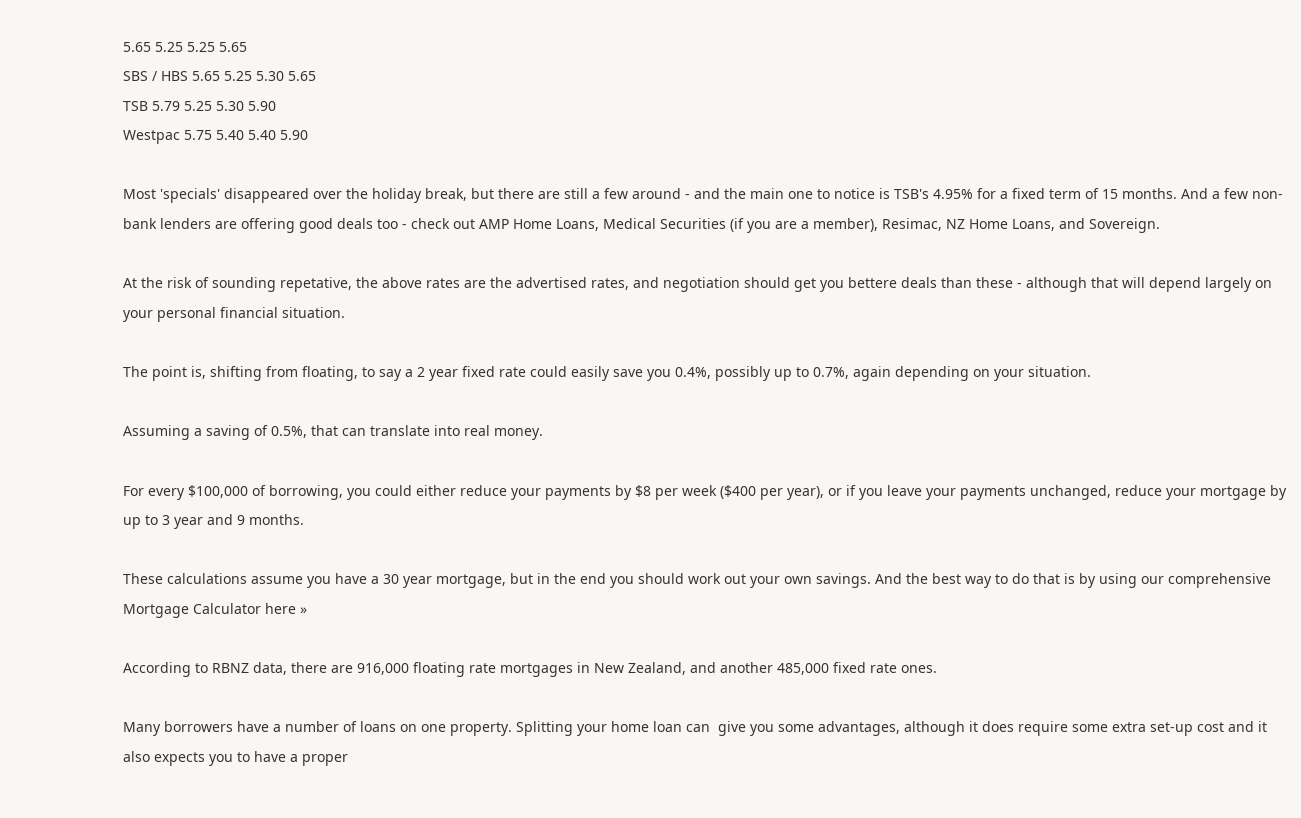5.65 5.25 5.25 5.65
SBS / HBS 5.65 5.25 5.30 5.65
TSB 5.79 5.25 5.30 5.90
Westpac 5.75 5.40 5.40 5.90

Most 'specials' disappeared over the holiday break, but there are still a few around - and the main one to notice is TSB's 4.95% for a fixed term of 15 months. And a few non-bank lenders are offering good deals too - check out AMP Home Loans, Medical Securities (if you are a member), Resimac, NZ Home Loans, and Sovereign.

At the risk of sounding repetative, the above rates are the advertised rates, and negotiation should get you bettere deals than these - although that will depend largely on your personal financial situation.

The point is, shifting from floating, to say a 2 year fixed rate could easily save you 0.4%, possibly up to 0.7%, again depending on your situation.

Assuming a saving of 0.5%, that can translate into real money.

For every $100,000 of borrowing, you could either reduce your payments by $8 per week ($400 per year), or if you leave your payments unchanged, reduce your mortgage by up to 3 year and 9 months.

These calculations assume you have a 30 year mortgage, but in the end you should work out your own savings. And the best way to do that is by using our comprehensive Mortgage Calculator here »

According to RBNZ data, there are 916,000 floating rate mortgages in New Zealand, and another 485,000 fixed rate ones.

Many borrowers have a number of loans on one property. Splitting your home loan can  give you some advantages, although it does require some extra set-up cost and it also expects you to have a proper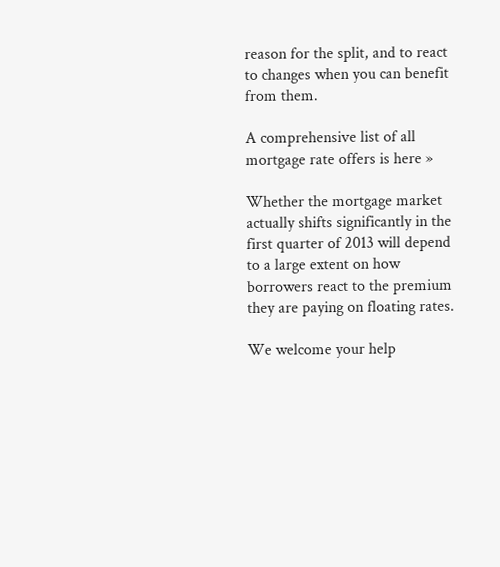reason for the split, and to react to changes when you can benefit from them.

A comprehensive list of all mortgage rate offers is here »

Whether the mortgage market actually shifts significantly in the first quarter of 2013 will depend to a large extent on how borrowers react to the premium they are paying on floating rates.

We welcome your help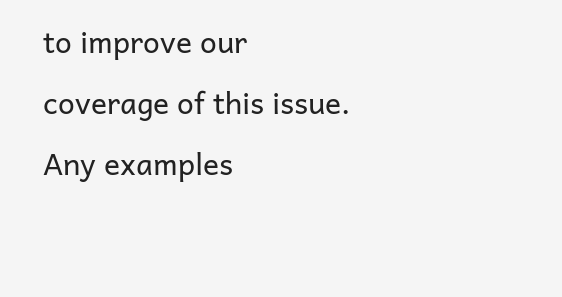to improve our coverage of this issue. Any examples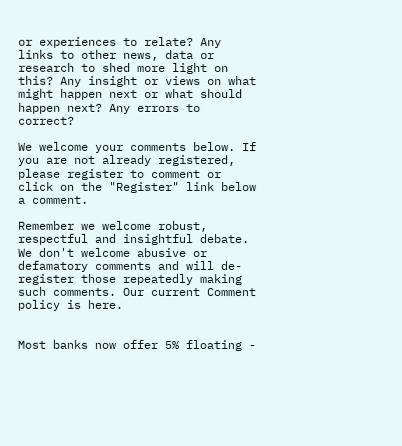or experiences to relate? Any links to other news, data or research to shed more light on this? Any insight or views on what might happen next or what should happen next? Any errors to correct?

We welcome your comments below. If you are not already registered, please register to comment or click on the "Register" link below a comment.

Remember we welcome robust, respectful and insightful debate. We don't welcome abusive or defamatory comments and will de-register those repeatedly making such comments. Our current Comment policy is here.


Most banks now offer 5% floating -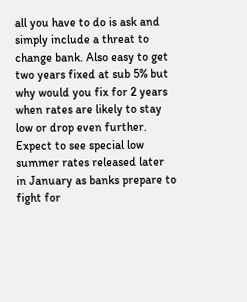all you have to do is ask and simply include a threat to change bank. Also easy to get two years fixed at sub 5% but why would you fix for 2 years when rates are likely to stay low or drop even further. Expect to see special low summer rates released later in January as banks prepare to fight for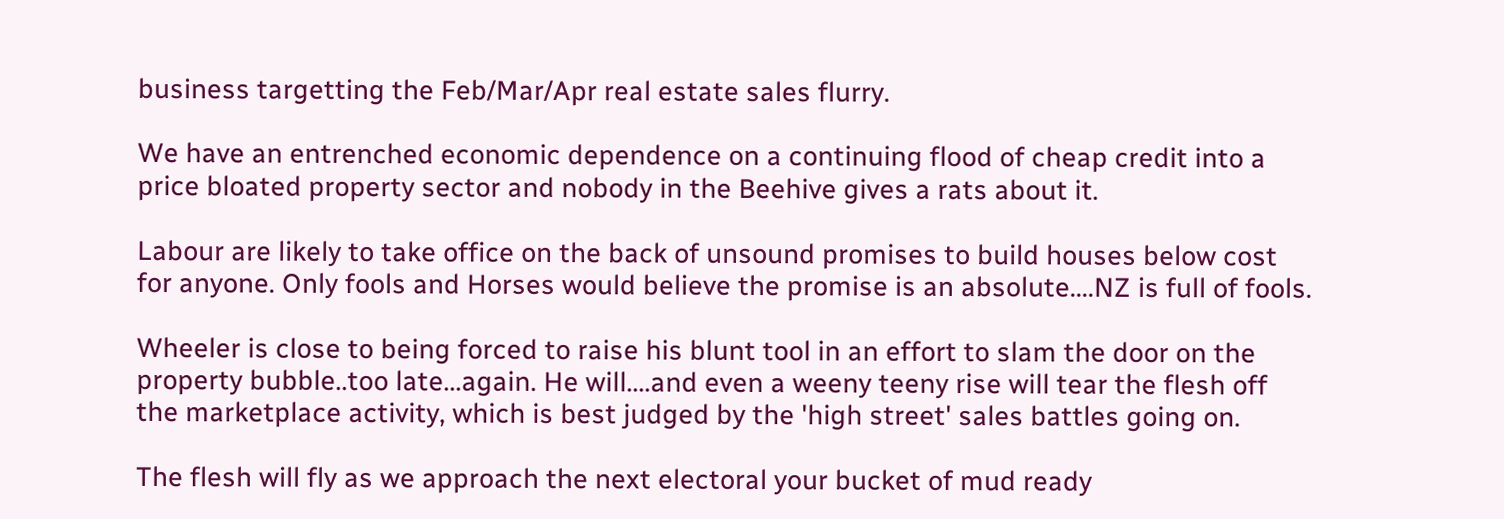business targetting the Feb/Mar/Apr real estate sales flurry.

We have an entrenched economic dependence on a continuing flood of cheap credit into a price bloated property sector and nobody in the Beehive gives a rats about it.

Labour are likely to take office on the back of unsound promises to build houses below cost for anyone. Only fools and Horses would believe the promise is an absolute....NZ is full of fools.

Wheeler is close to being forced to raise his blunt tool in an effort to slam the door on the property bubble..too late...again. He will....and even a weeny teeny rise will tear the flesh off the marketplace activity, which is best judged by the 'high street' sales battles going on.

The flesh will fly as we approach the next electoral your bucket of mud ready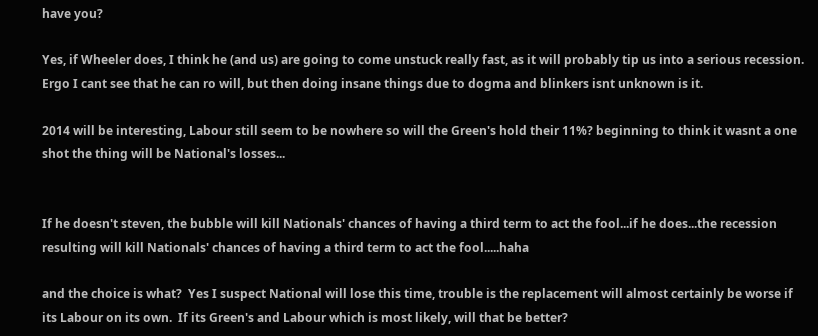have you?

Yes, if Wheeler does, I think he (and us) are going to come unstuck really fast, as it will probably tip us into a serious recession. Ergo I cant see that he can ro will, but then doing insane things due to dogma and blinkers isnt unknown is it.

2014 will be interesting, Labour still seem to be nowhere so will the Green's hold their 11%? beginning to think it wasnt a one shot the thing will be National's losses...


If he doesn't steven, the bubble will kill Nationals' chances of having a third term to act the fool...if he does...the recession resulting will kill Nationals' chances of having a third term to act the fool.....haha

and the choice is what?  Yes I suspect National will lose this time, trouble is the replacement will almost certainly be worse if its Labour on its own.  If its Green's and Labour which is most likely, will that be better?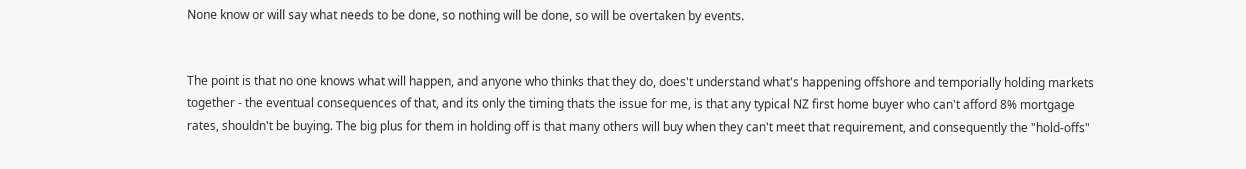None know or will say what needs to be done, so nothing will be done, so will be overtaken by events.


The point is that no one knows what will happen, and anyone who thinks that they do, does't understand what's happening offshore and temporially holding markets together - the eventual consequences of that, and its only the timing thats the issue for me, is that any typical NZ first home buyer who can't afford 8% mortgage rates, shouldn't be buying. The big plus for them in holding off is that many others will buy when they can't meet that requirement, and consequently the "hold-offs"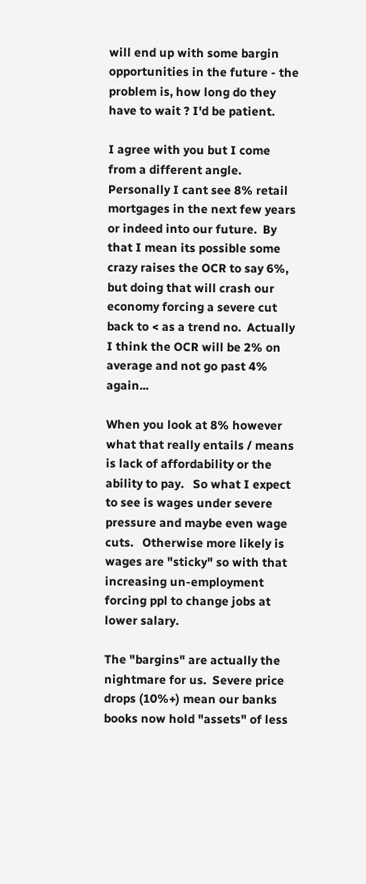will end up with some bargin opportunities in the future - the problem is, how long do they have to wait ? I'd be patient.

I agree with you but I come from a different angle.  Personally I cant see 8% retail mortgages in the next few years or indeed into our future.  By that I mean its possible some crazy raises the OCR to say 6%, but doing that will crash our economy forcing a severe cut back to < as a trend no.  Actually I think the OCR will be 2% on average and not go past 4% again...

When you look at 8% however what that really entails / means is lack of affordability or the ability to pay.   So what I expect to see is wages under severe pressure and maybe even wage cuts.   Otherwise more likely is wages are "sticky" so with that increasing un-employment forcing ppl to change jobs at lower salary.

The "bargins" are actually the nightmare for us.  Severe price drops (10%+) mean our banks books now hold "assets" of less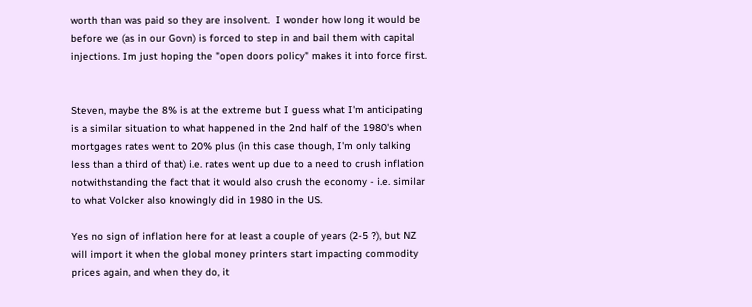worth than was paid so they are insolvent.  I wonder how long it would be before we (as in our Govn) is forced to step in and bail them with capital injections. Im just hoping the "open doors policy" makes it into force first.


Steven, maybe the 8% is at the extreme but I guess what I'm anticipating is a similar situation to what happened in the 2nd half of the 1980's when mortgages rates went to 20% plus (in this case though, I'm only talking less than a third of that) i.e. rates went up due to a need to crush inflation notwithstanding the fact that it would also crush the economy - i.e. similar to what Volcker also knowingly did in 1980 in the US.

Yes no sign of inflation here for at least a couple of years (2-5 ?), but NZ will import it when the global money printers start impacting commodity prices again, and when they do, it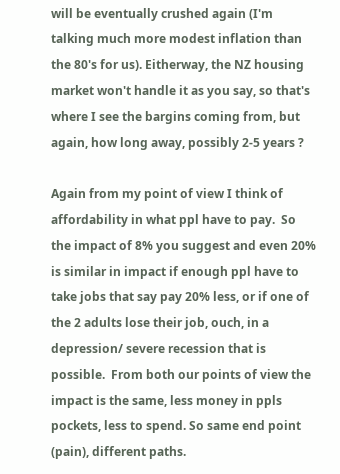will be eventually crushed again (I'm talking much more modest inflation than the 80's for us). Eitherway, the NZ housing market won't handle it as you say, so that's where I see the bargins coming from, but again, how long away, possibly 2-5 years ?

Again from my point of view I think of affordability in what ppl have to pay.  So the impact of 8% you suggest and even 20% is similar in impact if enough ppl have to take jobs that say pay 20% less, or if one of the 2 adults lose their job, ouch, in a depression/ severe recession that is possible.  From both our points of view the impact is the same, less money in ppls pockets, less to spend. So same end point (pain), different paths.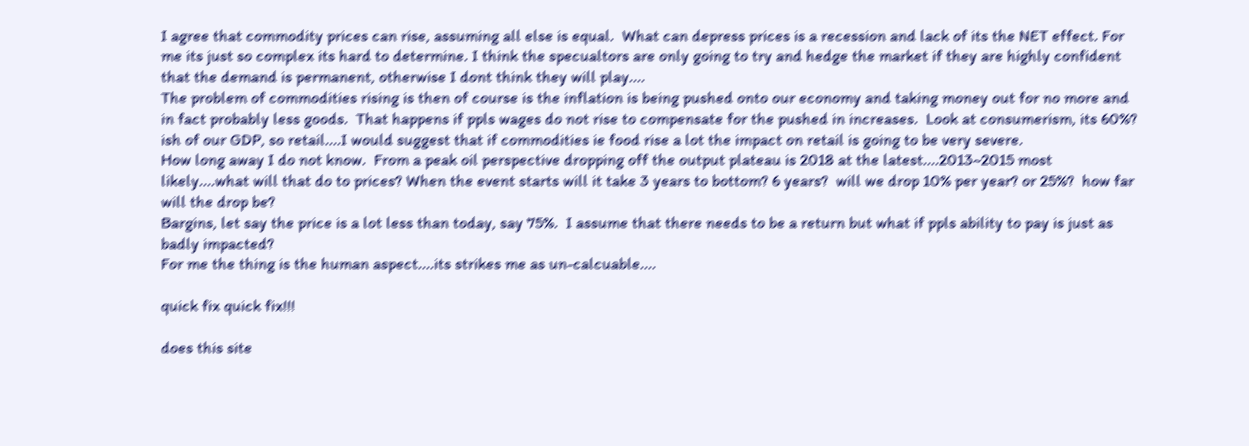I agree that commodity prices can rise, assuming all else is equal.  What can depress prices is a recession and lack of its the NET effect. For me its just so complex its hard to determine. I think the specualtors are only going to try and hedge the market if they are highly confident that the demand is permanent, otherwise I dont think they will play....
The problem of commodities rising is then of course is the inflation is being pushed onto our economy and taking money out for no more and in fact probably less goods.  That happens if ppls wages do not rise to compensate for the pushed in increases.  Look at consumerism, its 60%? ish of our GDP, so retail....I would suggest that if commodities ie food rise a lot the impact on retail is going to be very severe.
How long away I do not know.  From a peak oil perspective dropping off the output plateau is 2018 at the latest....2013~2015 most likely....what will that do to prices? When the event starts will it take 3 years to bottom? 6 years?  will we drop 10% per year? or 25%?  how far will the drop be?
Bargins, let say the price is a lot less than today, say 75%.  I assume that there needs to be a return but what if ppls ability to pay is just as badly impacted?
For me the thing is the human aspect....its strikes me as un-calcuable....

quick fix quick fix!!!

does this site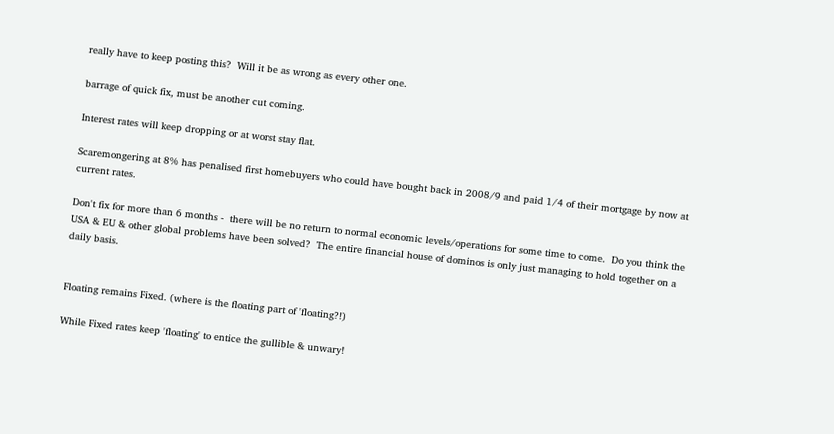really have to keep posting this?  Will it be as wrong as every other one.

barrage of quick fix, must be another cut coming.

Interest rates will keep dropping or at worst stay flat.

Scaremongering at 8% has penalised first homebuyers who could have bought back in 2008/9 and paid 1/4 of their mortgage by now at current rates.

Don't fix for more than 6 months -  there will be no return to normal economic levels/operations for some time to come.  Do you think the USA & EU & other global problems have been solved?  The entire financial house of dominos is only just managing to hold together on a daily basis.


Floating remains Fixed. (where is the floating part of 'floating?!)

While Fixed rates keep 'floating' to entice the gullible & unwary!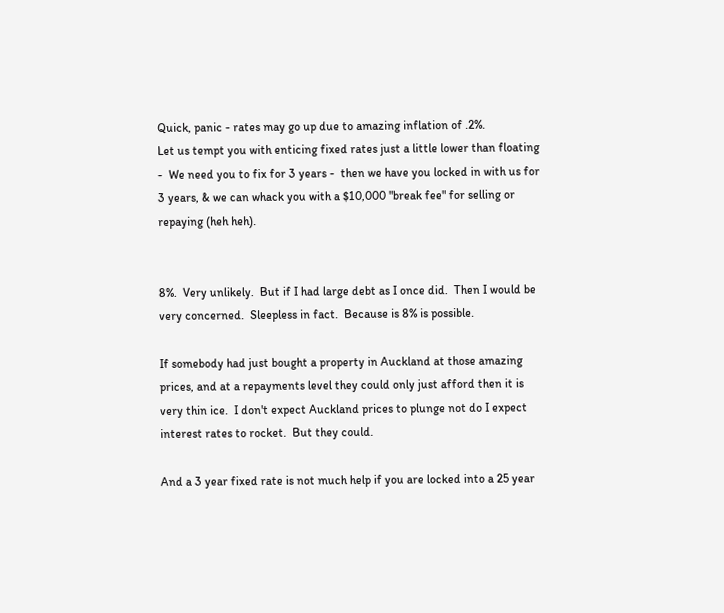Quick, panic - rates may go up due to amazing inflation of .2%.
Let us tempt you with enticing fixed rates just a little lower than floating -  We need you to fix for 3 years -  then we have you locked in with us for 3 years, & we can whack you with a $10,000 "break fee" for selling or repaying (heh heh).


8%.  Very unlikely.  But if I had large debt as I once did.  Then I would be very concerned.  Sleepless in fact.  Because is 8% is possible.

If somebody had just bought a property in Auckland at those amazing prices, and at a repayments level they could only just afford then it is very thin ice.  I don't expect Auckland prices to plunge not do I expect interest rates to rocket.  But they could.

And a 3 year fixed rate is not much help if you are locked into a 25 year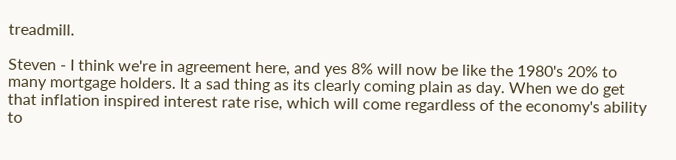treadmill.

Steven - I think we're in agreement here, and yes 8% will now be like the 1980's 20% to many mortgage holders. It a sad thing as its clearly coming plain as day. When we do get that inflation inspired interest rate rise, which will come regardless of the economy's ability to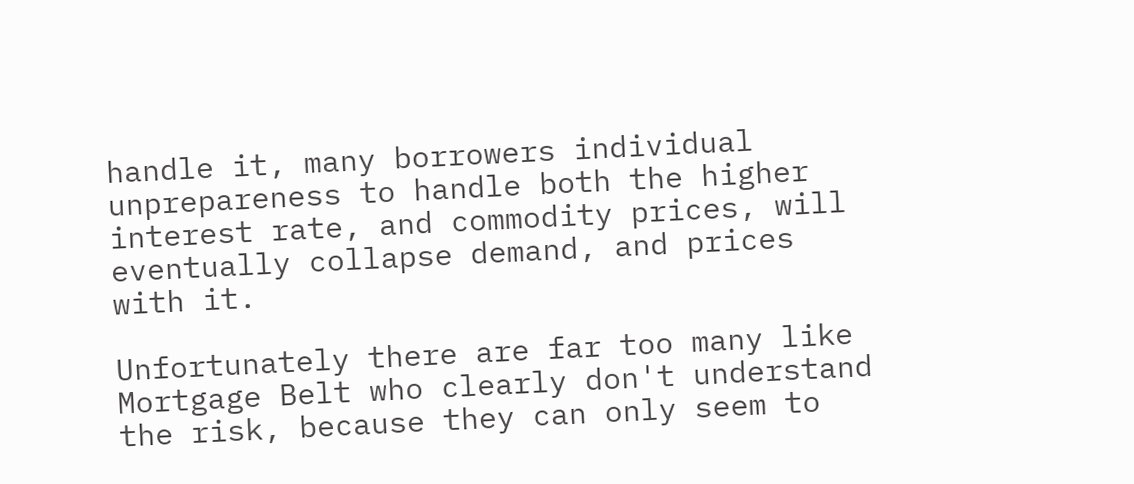handle it, many borrowers individual unprepareness to handle both the higher interest rate, and commodity prices, will eventually collapse demand, and prices with it.

Unfortunately there are far too many like Mortgage Belt who clearly don't understand the risk, because they can only seem to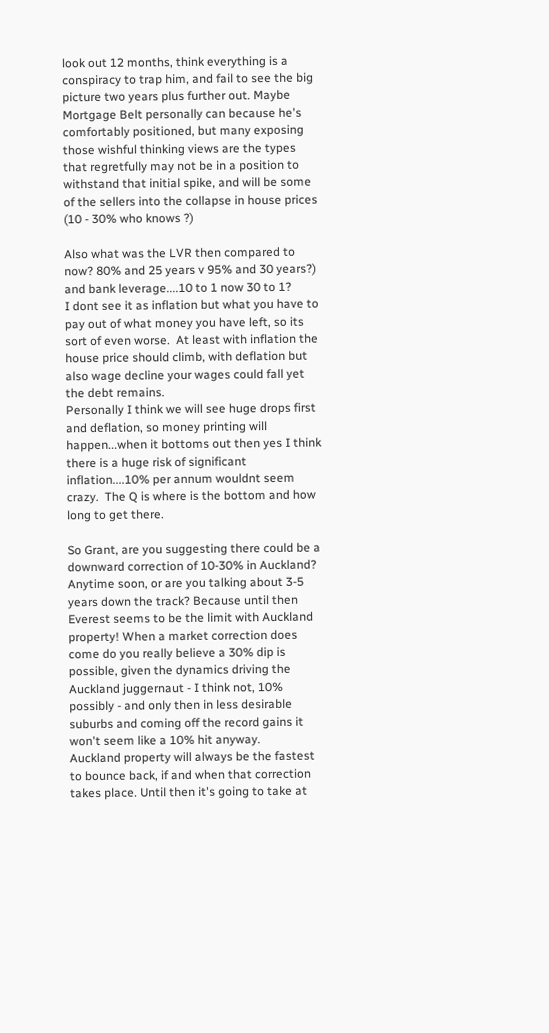look out 12 months, think everything is a conspiracy to trap him, and fail to see the big picture two years plus further out. Maybe Mortgage Belt personally can because he's comfortably positioned, but many exposing those wishful thinking views are the types that regretfully may not be in a position to withstand that initial spike, and will be some of the sellers into the collapse in house prices (10 - 30% who knows ?)

Also what was the LVR then compared to now? 80% and 25 years v 95% and 30 years?) and bank leverage....10 to 1 now 30 to 1?
I dont see it as inflation but what you have to pay out of what money you have left, so its sort of even worse.  At least with inflation the house price should climb, with deflation but also wage decline your wages could fall yet the debt remains.
Personally I think we will see huge drops first and deflation, so money printing will happen...when it bottoms out then yes I think there is a huge risk of significant  inflation....10% per annum wouldnt seem crazy.  The Q is where is the bottom and how long to get there.

So Grant, are you suggesting there could be a downward correction of 10-30% in Auckland?
Anytime soon, or are you talking about 3-5 years down the track? Because until then Everest seems to be the limit with Auckland property! When a market correction does come do you really believe a 30% dip is possible, given the dynamics driving the Auckland juggernaut - I think not, 10% possibly - and only then in less desirable suburbs and coming off the record gains it won't seem like a 10% hit anyway.
Auckland property will always be the fastest to bounce back, if and when that correction takes place. Until then it's going to take at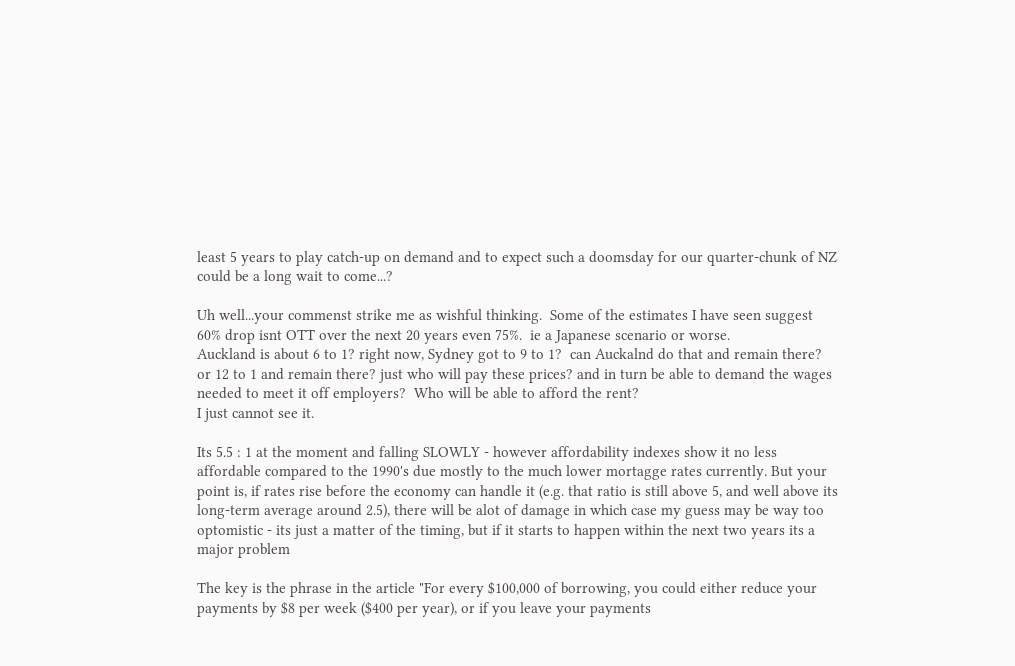least 5 years to play catch-up on demand and to expect such a doomsday for our quarter-chunk of NZ could be a long wait to come...?

Uh well...your commenst strike me as wishful thinking.  Some of the estimates I have seen suggest 60% drop isnt OTT over the next 20 years even 75%.  ie a Japanese scenario or worse.
Auckland is about 6 to 1? right now, Sydney got to 9 to 1?  can Auckalnd do that and remain there? or 12 to 1 and remain there? just who will pay these prices? and in turn be able to demand the wages needed to meet it off employers?  Who will be able to afford the rent?
I just cannot see it.

Its 5.5 : 1 at the moment and falling SLOWLY - however affordability indexes show it no less affordable compared to the 1990's due mostly to the much lower mortagge rates currently. But your point is, if rates rise before the economy can handle it (e.g. that ratio is still above 5, and well above its long-term average around 2.5), there will be alot of damage in which case my guess may be way too optomistic - its just a matter of the timing, but if it starts to happen within the next two years its a major problem

The key is the phrase in the article "For every $100,000 of borrowing, you could either reduce your payments by $8 per week ($400 per year), or if you leave your payments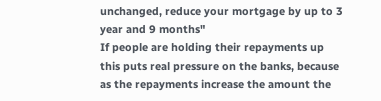unchanged, reduce your mortgage by up to 3 year and 9 months"
If people are holding their repayments up this puts real pressure on the banks, because as the repayments increase the amount the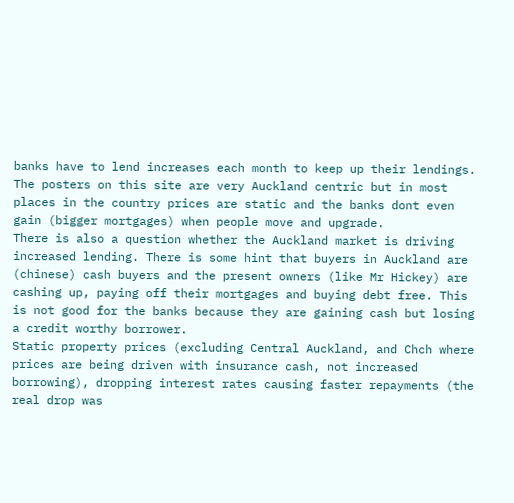banks have to lend increases each month to keep up their lendings. The posters on this site are very Auckland centric but in most places in the country prices are static and the banks dont even gain (bigger mortgages) when people move and upgrade.
There is also a question whether the Auckland market is driving increased lending. There is some hint that buyers in Auckland are (chinese) cash buyers and the present owners (like Mr Hickey) are cashing up, paying off their mortgages and buying debt free. This is not good for the banks because they are gaining cash but losing a credit worthy borrower.
Static property prices (excluding Central Auckland, and Chch where prices are being driven with insurance cash, not increased borrowing), dropping interest rates causing faster repayments (the real drop was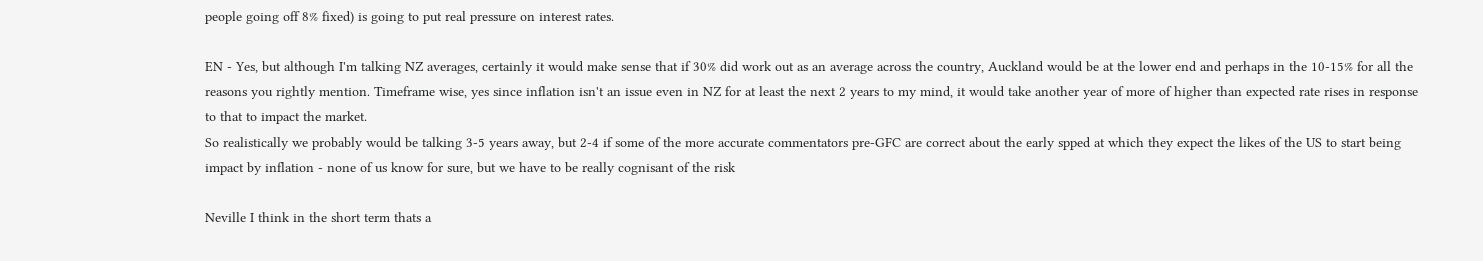people going off 8% fixed) is going to put real pressure on interest rates.

EN - Yes, but although I'm talking NZ averages, certainly it would make sense that if 30% did work out as an average across the country, Auckland would be at the lower end and perhaps in the 10-15% for all the reasons you rightly mention. Timeframe wise, yes since inflation isn't an issue even in NZ for at least the next 2 years to my mind, it would take another year of more of higher than expected rate rises in response to that to impact the market.
So realistically we probably would be talking 3-5 years away, but 2-4 if some of the more accurate commentators pre-GFC are correct about the early spped at which they expect the likes of the US to start being impact by inflation - none of us know for sure, but we have to be really cognisant of the risk

Neville I think in the short term thats a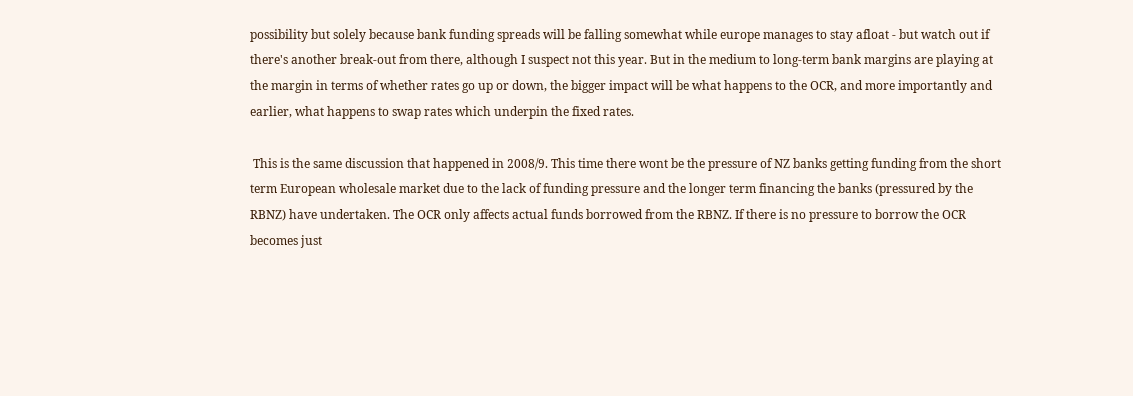possibility but solely because bank funding spreads will be falling somewhat while europe manages to stay afloat - but watch out if there's another break-out from there, although I suspect not this year. But in the medium to long-term bank margins are playing at the margin in terms of whether rates go up or down, the bigger impact will be what happens to the OCR, and more importantly and earlier, what happens to swap rates which underpin the fixed rates.

 This is the same discussion that happened in 2008/9. This time there wont be the pressure of NZ banks getting funding from the short term European wholesale market due to the lack of funding pressure and the longer term financing the banks (pressured by the RBNZ) have undertaken. The OCR only affects actual funds borrowed from the RBNZ. If there is no pressure to borrow the OCR becomes just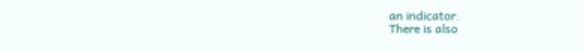an indicator.
There is also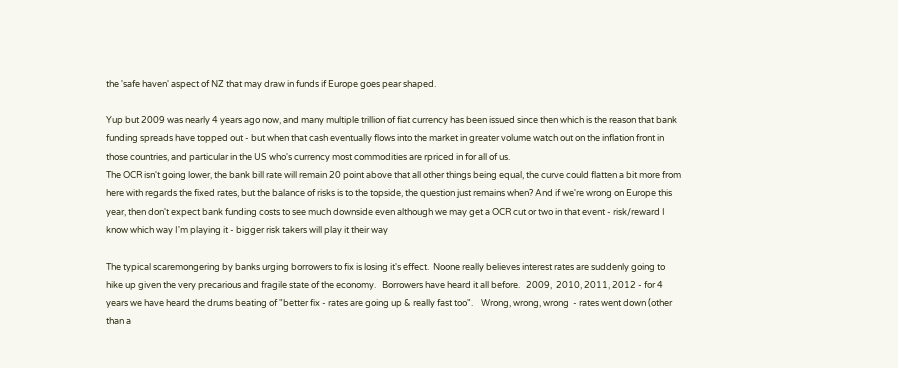the 'safe haven' aspect of NZ that may draw in funds if Europe goes pear shaped.

Yup but 2009 was nearly 4 years ago now, and many multiple trillion of fiat currency has been issued since then which is the reason that bank funding spreads have topped out - but when that cash eventually flows into the market in greater volume watch out on the inflation front in those countries, and particular in the US who's currency most commodities are rpriced in for all of us.
The OCR isn't going lower, the bank bill rate will remain 20 point above that all other things being equal, the curve could flatten a bit more from here with regards the fixed rates, but the balance of risks is to the topside, the question just remains when? And if we're wrong on Europe this year, then don't expect bank funding costs to see much downside even although we may get a OCR cut or two in that event - risk/reward I know which way I'm playing it - bigger risk takers will play it their way

The typical scaremongering by banks urging borrowers to fix is losing it's effect.  Noone really believes interest rates are suddenly going to hike up given the very precarious and fragile state of the economy.   Borrowers have heard it all before.   2009,  2010, 2011, 2012 - for 4 years we have heard the drums beating of "better fix - rates are going up & really fast too".    Wrong, wrong, wrong  - rates went down (other than a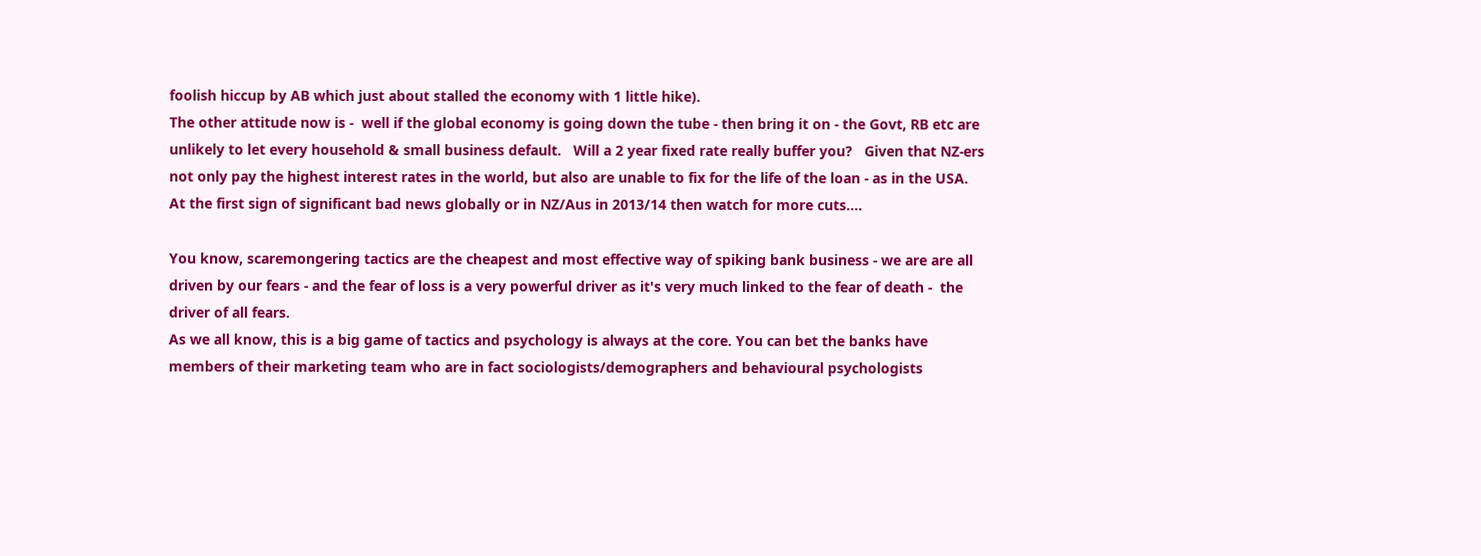foolish hiccup by AB which just about stalled the economy with 1 little hike).
The other attitude now is -  well if the global economy is going down the tube - then bring it on - the Govt, RB etc are unlikely to let every household & small business default.   Will a 2 year fixed rate really buffer you?   Given that NZ-ers not only pay the highest interest rates in the world, but also are unable to fix for the life of the loan - as in the USA.
At the first sign of significant bad news globally or in NZ/Aus in 2013/14 then watch for more cuts....

You know, scaremongering tactics are the cheapest and most effective way of spiking bank business - we are are all driven by our fears - and the fear of loss is a very powerful driver as it's very much linked to the fear of death -  the driver of all fears.
As we all know, this is a big game of tactics and psychology is always at the core. You can bet the banks have members of their marketing team who are in fact sociologists/demographers and behavioural psychologists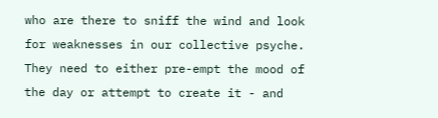who are there to sniff the wind and look for weaknesses in our collective psyche. They need to either pre-empt the mood of the day or attempt to create it - and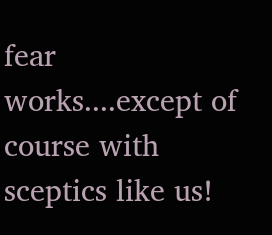fear works....except of course with sceptics like us!